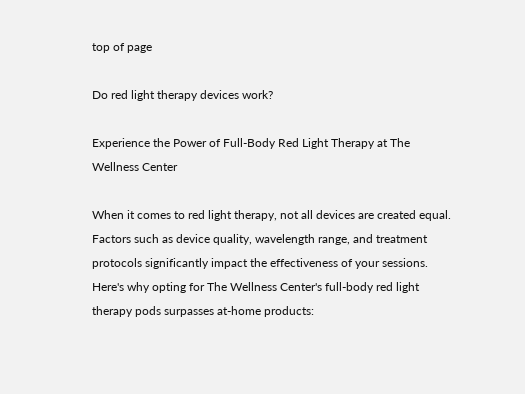top of page

Do red light therapy devices work?

Experience the Power of Full-Body Red Light Therapy at The Wellness Center

When it comes to red light therapy, not all devices are created equal. Factors such as device quality, wavelength range, and treatment protocols significantly impact the effectiveness of your sessions. Here's why opting for The Wellness Center's full-body red light therapy pods surpasses at-home products: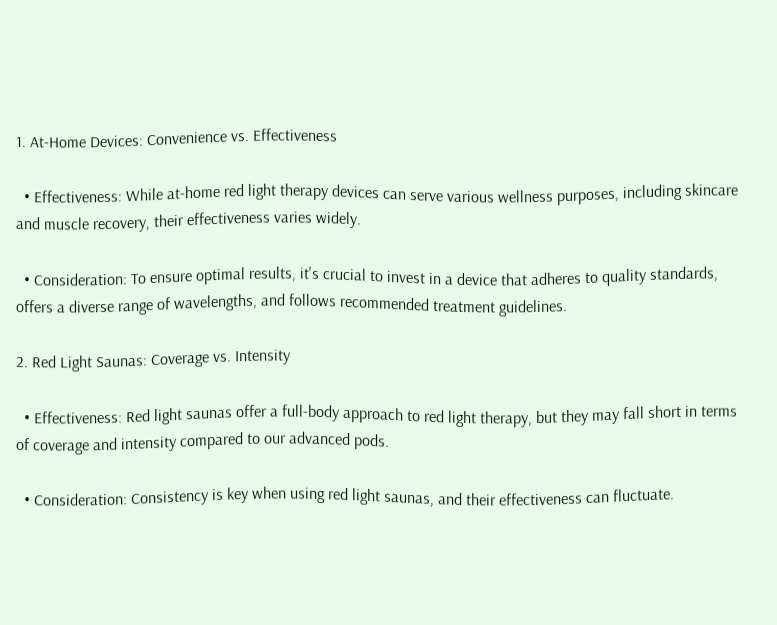1. At-Home Devices: Convenience vs. Effectiveness

  • Effectiveness: While at-home red light therapy devices can serve various wellness purposes, including skincare and muscle recovery, their effectiveness varies widely.

  • Consideration: To ensure optimal results, it's crucial to invest in a device that adheres to quality standards, offers a diverse range of wavelengths, and follows recommended treatment guidelines.

2. Red Light Saunas: Coverage vs. Intensity

  • Effectiveness: Red light saunas offer a full-body approach to red light therapy, but they may fall short in terms of coverage and intensity compared to our advanced pods.

  • Consideration: Consistency is key when using red light saunas, and their effectiveness can fluctuate.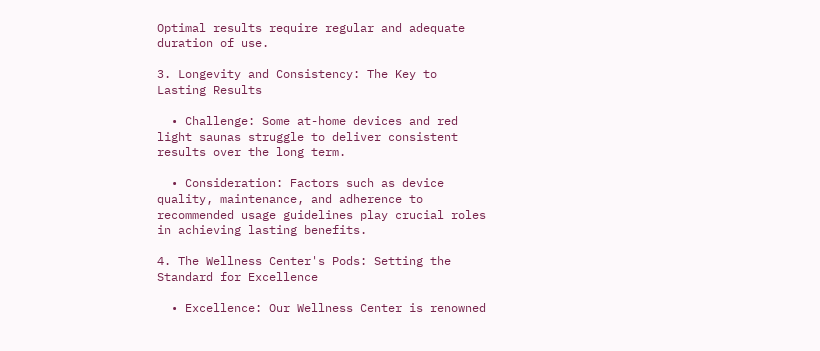Optimal results require regular and adequate duration of use.

3. Longevity and Consistency: The Key to Lasting Results

  • Challenge: Some at-home devices and red light saunas struggle to deliver consistent results over the long term.

  • Consideration: Factors such as device quality, maintenance, and adherence to recommended usage guidelines play crucial roles in achieving lasting benefits.

4. The Wellness Center's Pods: Setting the Standard for Excellence

  • Excellence: Our Wellness Center is renowned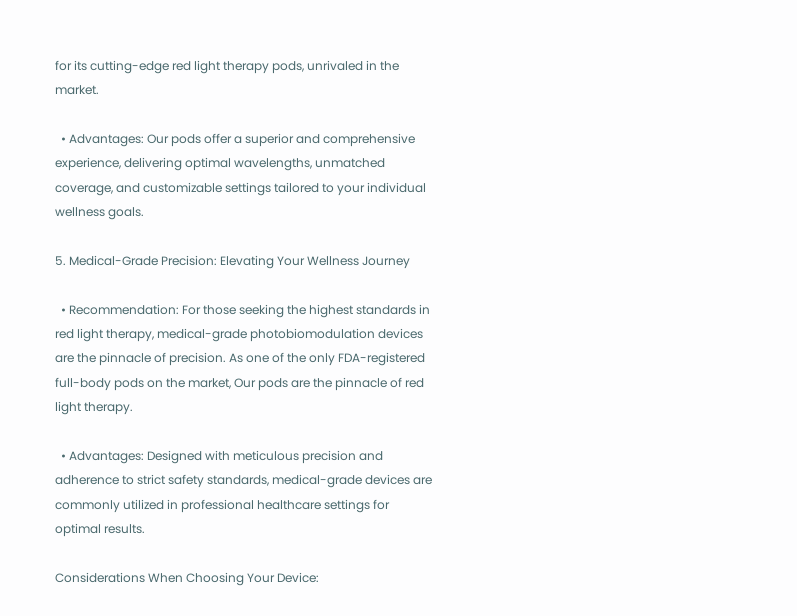for its cutting-edge red light therapy pods, unrivaled in the market.

  • Advantages: Our pods offer a superior and comprehensive experience, delivering optimal wavelengths, unmatched coverage, and customizable settings tailored to your individual wellness goals.

5. Medical-Grade Precision: Elevating Your Wellness Journey

  • Recommendation: For those seeking the highest standards in red light therapy, medical-grade photobiomodulation devices are the pinnacle of precision. As one of the only FDA-registered full-body pods on the market, Our pods are the pinnacle of red light therapy.

  • Advantages: Designed with meticulous precision and adherence to strict safety standards, medical-grade devices are commonly utilized in professional healthcare settings for optimal results.

Considerations When Choosing Your Device: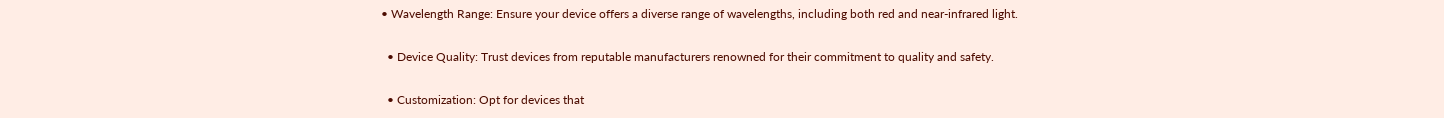• Wavelength Range: Ensure your device offers a diverse range of wavelengths, including both red and near-infrared light.

  • Device Quality: Trust devices from reputable manufacturers renowned for their commitment to quality and safety.

  • Customization: Opt for devices that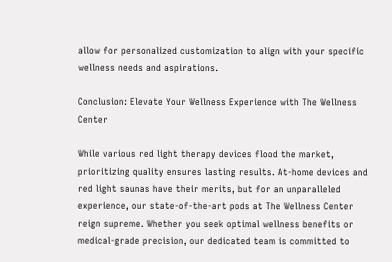allow for personalized customization to align with your specific wellness needs and aspirations.

Conclusion: Elevate Your Wellness Experience with The Wellness Center

While various red light therapy devices flood the market, prioritizing quality ensures lasting results. At-home devices and red light saunas have their merits, but for an unparalleled experience, our state-of-the-art pods at The Wellness Center reign supreme. Whether you seek optimal wellness benefits or medical-grade precision, our dedicated team is committed to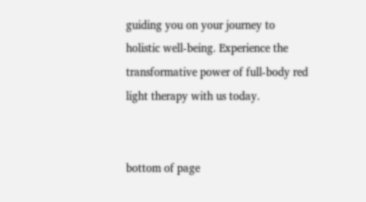guiding you on your journey to holistic well-being. Experience the transformative power of full-body red light therapy with us today.


bottom of page